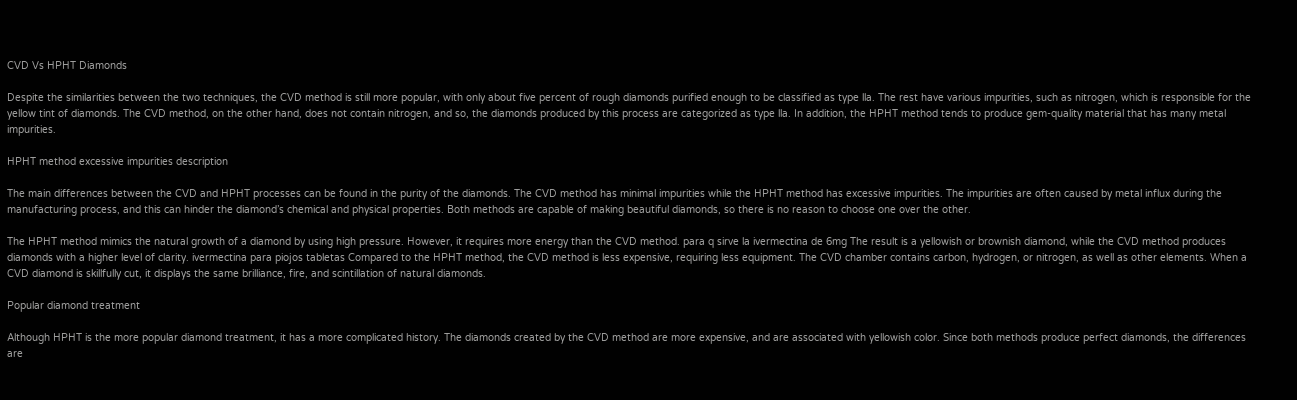CVD Vs HPHT Diamonds

Despite the similarities between the two techniques, the CVD method is still more popular, with only about five percent of rough diamonds purified enough to be classified as type lla. The rest have various impurities, such as nitrogen, which is responsible for the yellow tint of diamonds. The CVD method, on the other hand, does not contain nitrogen, and so, the diamonds produced by this process are categorized as type lla. In addition, the HPHT method tends to produce gem-quality material that has many metal impurities.

HPHT method excessive impurities description

The main differences between the CVD and HPHT processes can be found in the purity of the diamonds. The CVD method has minimal impurities while the HPHT method has excessive impurities. The impurities are often caused by metal influx during the manufacturing process, and this can hinder the diamond’s chemical and physical properties. Both methods are capable of making beautiful diamonds, so there is no reason to choose one over the other.

The HPHT method mimics the natural growth of a diamond by using high pressure. However, it requires more energy than the CVD method. para q sirve la ivermectina de 6mg The result is a yellowish or brownish diamond, while the CVD method produces diamonds with a higher level of clarity. ivermectina para piojos tabletas Compared to the HPHT method, the CVD method is less expensive, requiring less equipment. The CVD chamber contains carbon, hydrogen, or nitrogen, as well as other elements. When a CVD diamond is skillfully cut, it displays the same brilliance, fire, and scintillation of natural diamonds.

Popular diamond treatment

Although HPHT is the more popular diamond treatment, it has a more complicated history. The diamonds created by the CVD method are more expensive, and are associated with yellowish color. Since both methods produce perfect diamonds, the differences are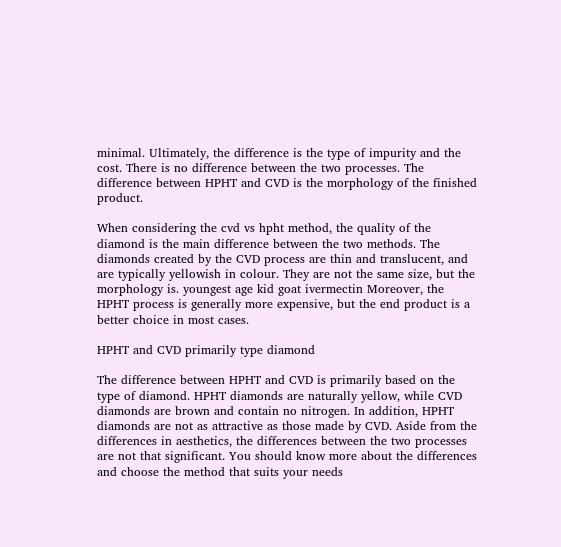minimal. Ultimately, the difference is the type of impurity and the cost. There is no difference between the two processes. The difference between HPHT and CVD is the morphology of the finished product.

When considering the cvd vs hpht method, the quality of the diamond is the main difference between the two methods. The diamonds created by the CVD process are thin and translucent, and are typically yellowish in colour. They are not the same size, but the morphology is. youngest age kid goat ivermectin Moreover, the HPHT process is generally more expensive, but the end product is a better choice in most cases.

HPHT and CVD primarily type diamond

The difference between HPHT and CVD is primarily based on the type of diamond. HPHT diamonds are naturally yellow, while CVD diamonds are brown and contain no nitrogen. In addition, HPHT diamonds are not as attractive as those made by CVD. Aside from the differences in aesthetics, the differences between the two processes are not that significant. You should know more about the differences and choose the method that suits your needs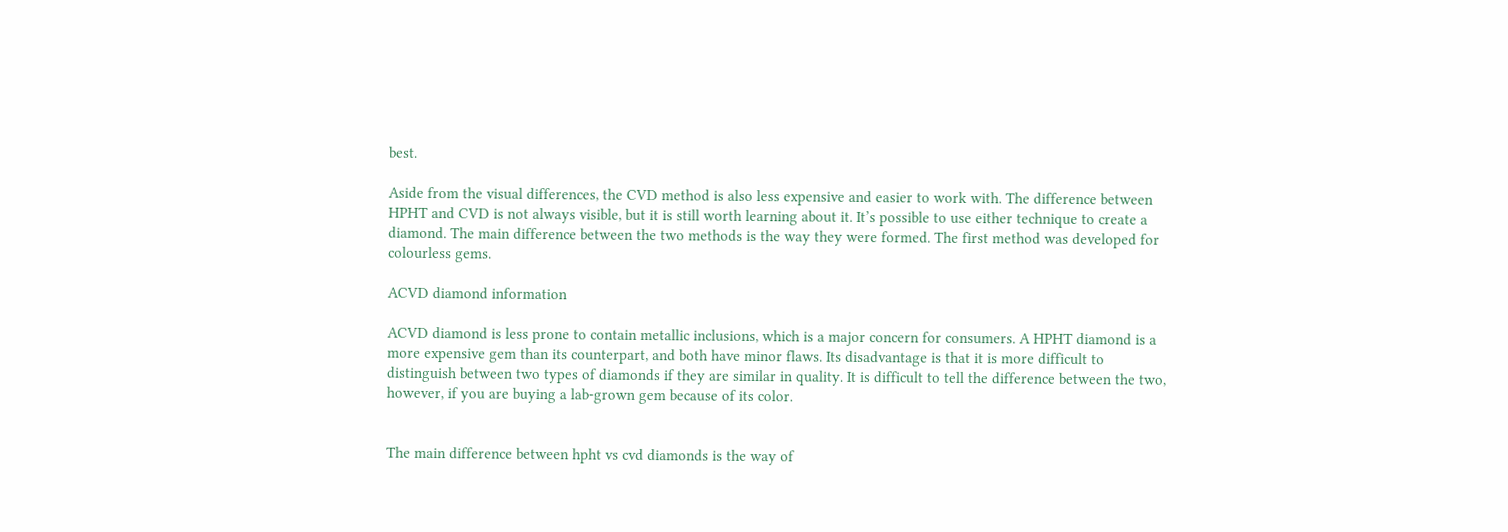best.

Aside from the visual differences, the CVD method is also less expensive and easier to work with. The difference between HPHT and CVD is not always visible, but it is still worth learning about it. It’s possible to use either technique to create a diamond. The main difference between the two methods is the way they were formed. The first method was developed for colourless gems.

ACVD diamond information

ACVD diamond is less prone to contain metallic inclusions, which is a major concern for consumers. A HPHT diamond is a more expensive gem than its counterpart, and both have minor flaws. Its disadvantage is that it is more difficult to distinguish between two types of diamonds if they are similar in quality. It is difficult to tell the difference between the two, however, if you are buying a lab-grown gem because of its color.


The main difference between hpht vs cvd diamonds is the way of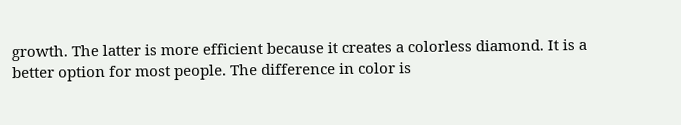growth. The latter is more efficient because it creates a colorless diamond. It is a better option for most people. The difference in color is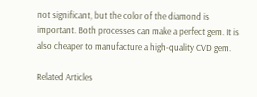not significant, but the color of the diamond is important. Both processes can make a perfect gem. It is also cheaper to manufacture a high-quality CVD gem.

Related Articles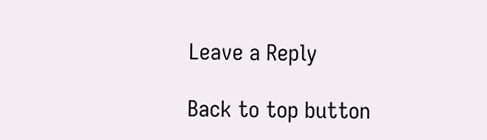Leave a Reply

Back to top button